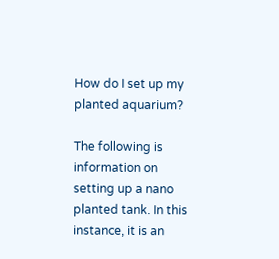How do I set up my planted aquarium?

The following is information on setting up a nano planted tank. In this instance, it is an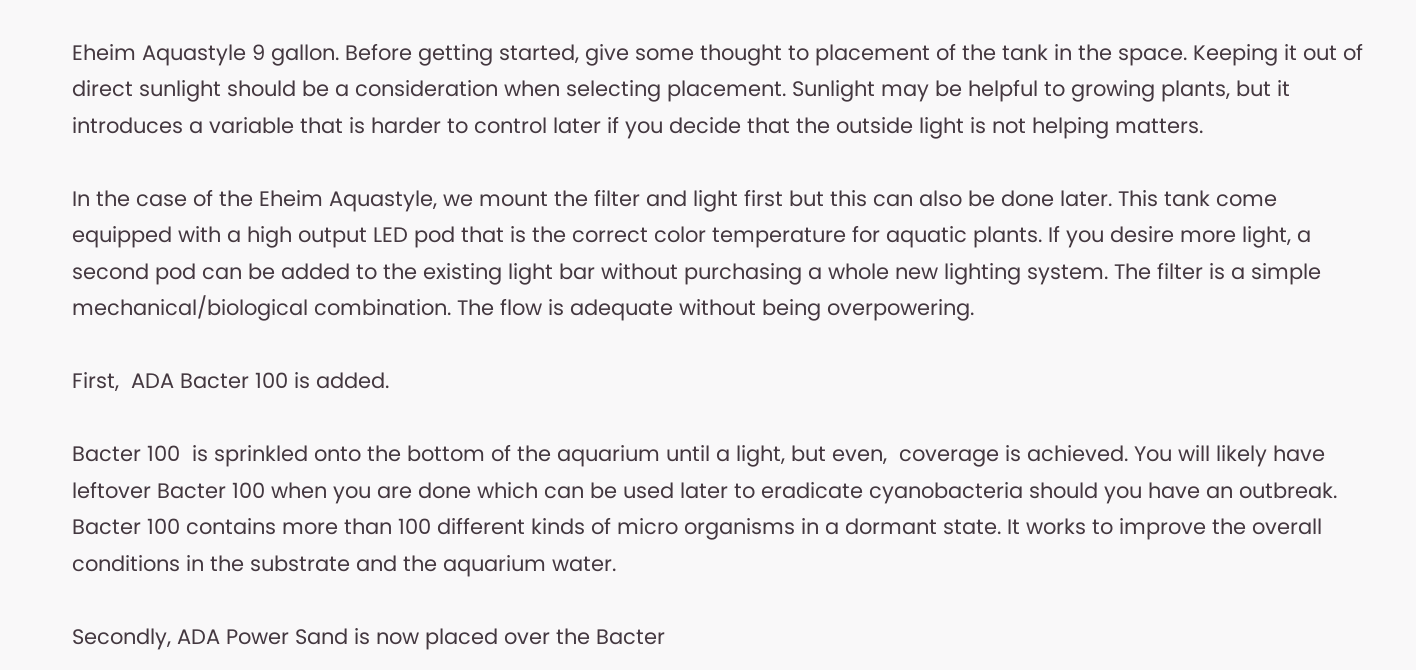Eheim Aquastyle 9 gallon. Before getting started, give some thought to placement of the tank in the space. Keeping it out of direct sunlight should be a consideration when selecting placement. Sunlight may be helpful to growing plants, but it introduces a variable that is harder to control later if you decide that the outside light is not helping matters.

In the case of the Eheim Aquastyle, we mount the filter and light first but this can also be done later. This tank come equipped with a high output LED pod that is the correct color temperature for aquatic plants. If you desire more light, a second pod can be added to the existing light bar without purchasing a whole new lighting system. The filter is a simple mechanical/biological combination. The flow is adequate without being overpowering.

First,  ADA Bacter 100 is added.

Bacter 100  is sprinkled onto the bottom of the aquarium until a light, but even,  coverage is achieved. You will likely have leftover Bacter 100 when you are done which can be used later to eradicate cyanobacteria should you have an outbreak. Bacter 100 contains more than 100 different kinds of micro organisms in a dormant state. It works to improve the overall conditions in the substrate and the aquarium water.

Secondly, ADA Power Sand is now placed over the Bacter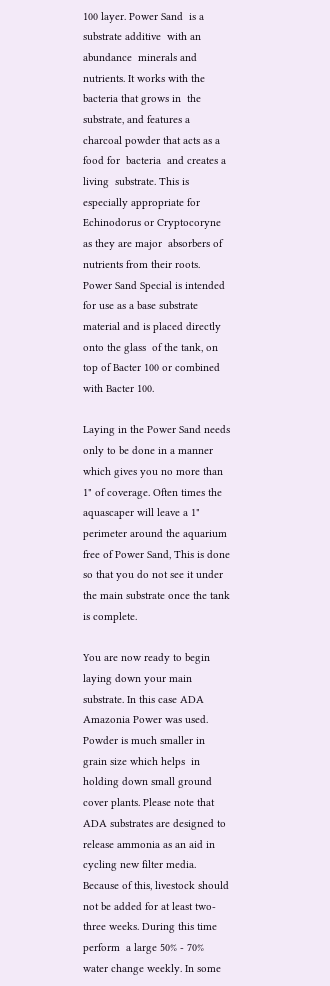100 layer. Power Sand  is a substrate additive  with an abundance  minerals and nutrients. It works with the bacteria that grows in  the substrate, and features a charcoal powder that acts as a food for  bacteria  and creates a  living  substrate. This is especially appropriate for Echinodorus or Cryptocoryne as they are major  absorbers of  nutrients from their roots. Power Sand Special is intended for use as a base substrate material and is placed directly onto the glass  of the tank, on top of Bacter 100 or combined with Bacter 100.

Laying in the Power Sand needs only to be done in a manner which gives you no more than 1" of coverage. Often times the aquascaper will leave a 1" perimeter around the aquarium free of Power Sand, This is done so that you do not see it under the main substrate once the tank is complete.

You are now ready to begin laying down your main substrate. In this case ADA Amazonia Power was used. Powder is much smaller in grain size which helps  in holding down small ground cover plants. Please note that ADA substrates are designed to release ammonia as an aid in cycling new filter media. Because of this, livestock should not be added for at least two- three weeks. During this time perform  a large 50% - 70% water change weekly. In some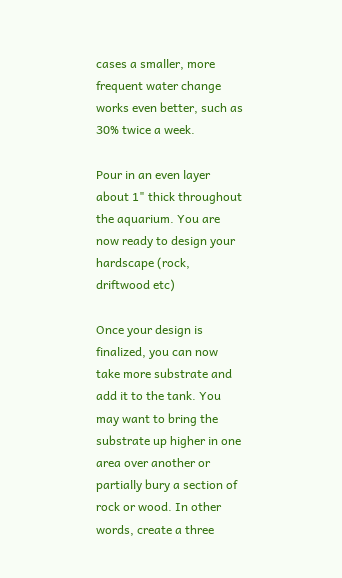cases a smaller, more frequent water change works even better, such as 30% twice a week.

Pour in an even layer about 1" thick throughout the aquarium. You are now ready to design your hardscape (rock, driftwood etc)

Once your design is finalized, you can now take more substrate and add it to the tank. You may want to bring the substrate up higher in one area over another or partially bury a section of rock or wood. In other words, create a three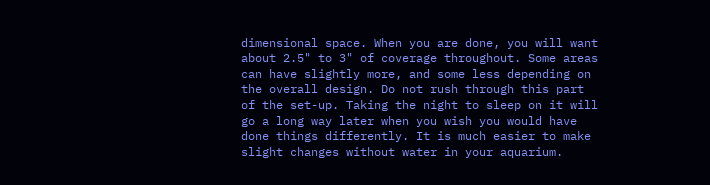dimensional space. When you are done, you will want about 2.5" to 3" of coverage throughout. Some areas can have slightly more, and some less depending on the overall design. Do not rush through this part of the set-up. Taking the night to sleep on it will go a long way later when you wish you would have done things differently. It is much easier to make slight changes without water in your aquarium.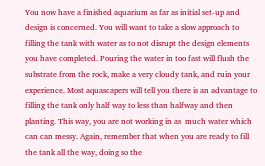You now have a finished aquarium as far as initial set-up and design is concerned. You will want to take a slow approach to filling the tank with water as to not disrupt the design elements you have completed. Pouring the water in too fast will flush the substrate from the rock, make a very cloudy tank, and ruin your experience. Most aquascapers will tell you there is an advantage to filling the tank only half way to less than halfway and then planting. This way, you are not working in as  much water which can can messy. Again, remember that when you are ready to fill the tank all the way, doing so the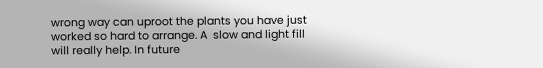wrong way can uproot the plants you have just worked so hard to arrange. A  slow and light fill will really help. In future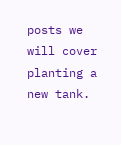posts we will cover planting a new tank.